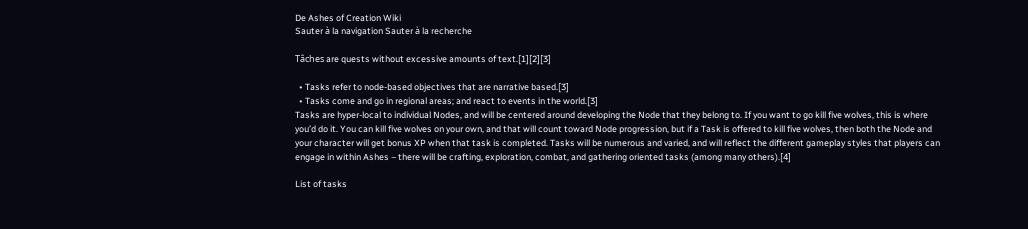De Ashes of Creation Wiki
Sauter à la navigation Sauter à la recherche

Tâches are quests without excessive amounts of text.[1][2][3]

  • Tasks refer to node-based objectives that are narrative based.[3]
  • Tasks come and go in regional areas; and react to events in the world.[3]
Tasks are hyper-local to individual Nodes, and will be centered around developing the Node that they belong to. If you want to go kill five wolves, this is where you’d do it. You can kill five wolves on your own, and that will count toward Node progression, but if a Task is offered to kill five wolves, then both the Node and your character will get bonus XP when that task is completed. Tasks will be numerous and varied, and will reflect the different gameplay styles that players can engage in within Ashes – there will be crafting, exploration, combat, and gathering oriented tasks (among many others).[4]

List of tasks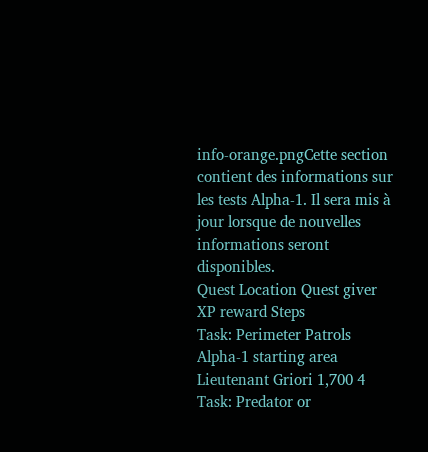info-orange.pngCette section contient des informations sur les tests Alpha-1. Il sera mis à jour lorsque de nouvelles informations seront disponibles.
Quest Location Quest giver XP reward Steps
Task: Perimeter Patrols Alpha-1 starting area Lieutenant Griori 1,700 4
Task: Predator or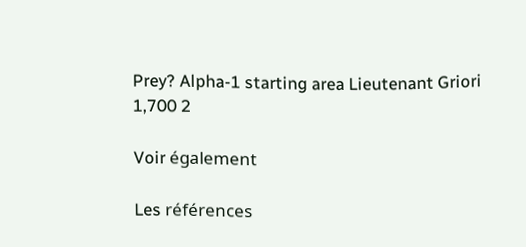Prey? Alpha-1 starting area Lieutenant Griori 1,700 2

Voir également

Les références